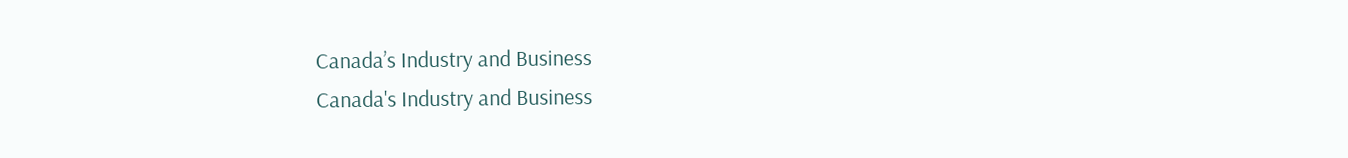Canada’s Industry and Business
Canada's Industry and Business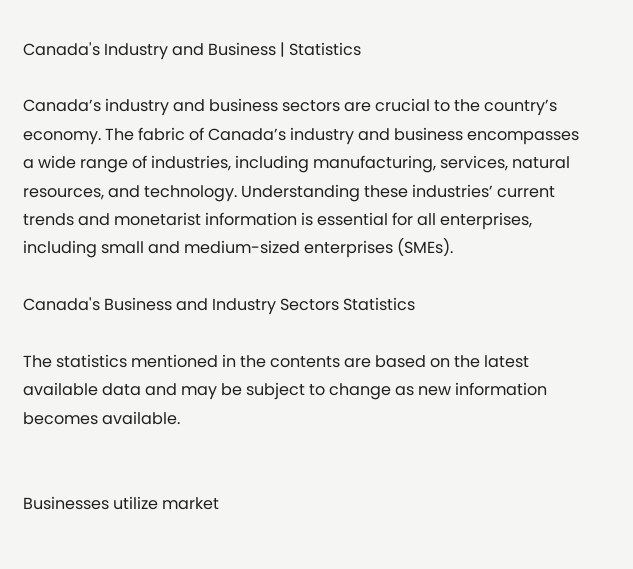Canada's Industry and Business | Statistics

Canada’s industry and business sectors are crucial to the country’s economy. The fabric of Canada’s industry and business encompasses a wide range of industries, including manufacturing, services, natural resources, and technology. Understanding these industries’ current trends and monetarist information is essential for all enterprises, including small and medium-sized enterprises (SMEs).

Canada's Business and Industry Sectors Statistics

The statistics mentioned in the contents are based on the latest available data and may be subject to change as new information becomes available.


Businesses utilize market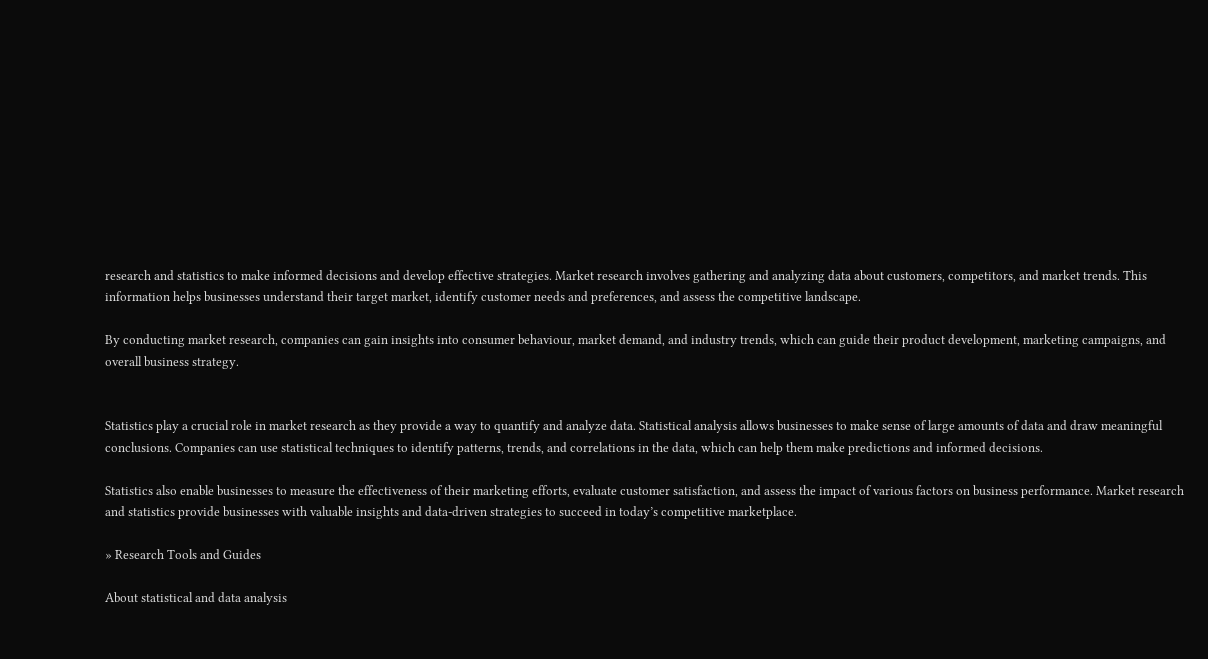research and statistics to make informed decisions and develop effective strategies. Market research involves gathering and analyzing data about customers, competitors, and market trends. This information helps businesses understand their target market, identify customer needs and preferences, and assess the competitive landscape.

By conducting market research, companies can gain insights into consumer behaviour, market demand, and industry trends, which can guide their product development, marketing campaigns, and overall business strategy.


Statistics play a crucial role in market research as they provide a way to quantify and analyze data. Statistical analysis allows businesses to make sense of large amounts of data and draw meaningful conclusions. Companies can use statistical techniques to identify patterns, trends, and correlations in the data, which can help them make predictions and informed decisions.

Statistics also enable businesses to measure the effectiveness of their marketing efforts, evaluate customer satisfaction, and assess the impact of various factors on business performance. Market research and statistics provide businesses with valuable insights and data-driven strategies to succeed in today’s competitive marketplace.

» Research Tools and Guides

About statistical and data analysis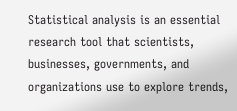Statistical analysis is an essential research tool that scientists, businesses, governments, and organizations use to explore trends,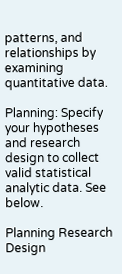patterns, and relationships by examining quantitative data.

Planning: Specify your hypotheses and research design to collect valid statistical analytic data. See below.

Planning Research Design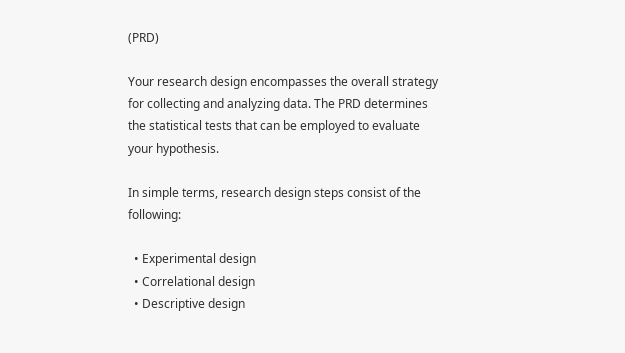(PRD)

Your research design encompasses the overall strategy for collecting and analyzing data. The PRD determines the statistical tests that can be employed to evaluate your hypothesis.

In simple terms, research design steps consist of the following:

  • Experimental design
  • Correlational design
  • Descriptive design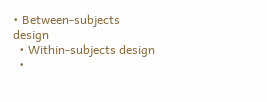• Between-subjects design
  • Within-subjects design
  •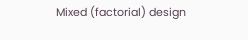Mixed (factorial) design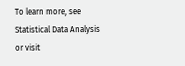To learn more, see Statistical Data Analysis or visit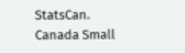StatsCan.
Canada Small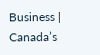Business | Canada’s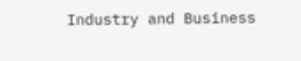Industry and Business